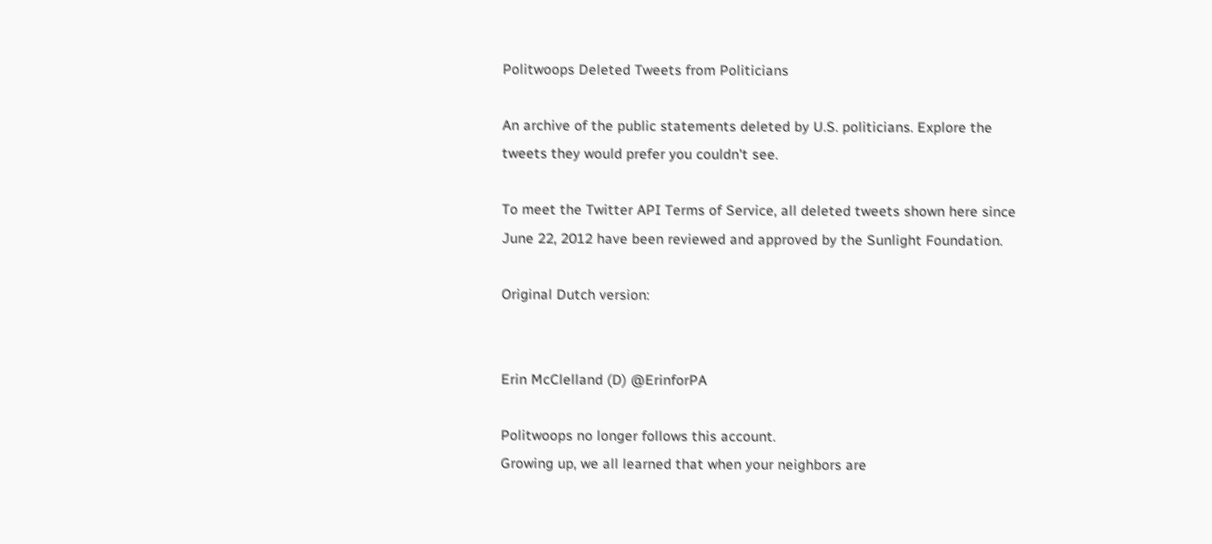Politwoops Deleted Tweets from Politicians

An archive of the public statements deleted by U.S. politicians. Explore the tweets they would prefer you couldn't see.

To meet the Twitter API Terms of Service, all deleted tweets shown here since June 22, 2012 have been reviewed and approved by the Sunlight Foundation.

Original Dutch version:


Erin McClelland (D) @ErinforPA

Politwoops no longer follows this account.
Growing up, we all learned that when your neighbors are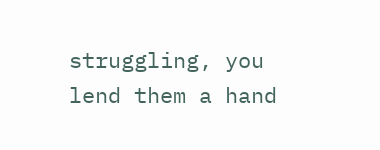struggling, you lend them a hand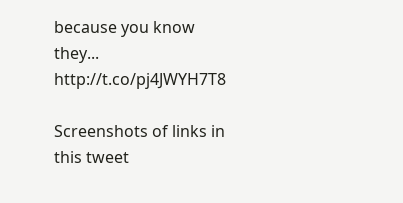because you know they... http://t.co/pj4JWYH7T8

Screenshots of links in this tweet